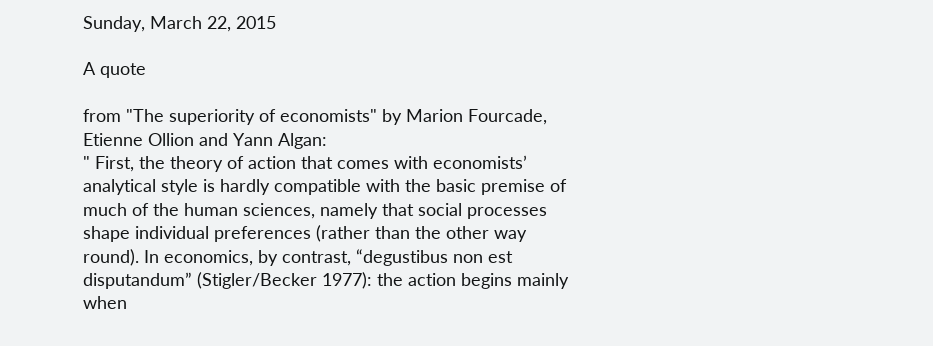Sunday, March 22, 2015

A quote

from "The superiority of economists" by Marion Fourcade, Etienne Ollion and Yann Algan:
" First, the theory of action that comes with economists’ analytical style is hardly compatible with the basic premise of much of the human sciences, namely that social processes shape individual preferences (rather than the other way round). In economics, by contrast, “degustibus non est disputandum” (Stigler/Becker 1977): the action begins mainly when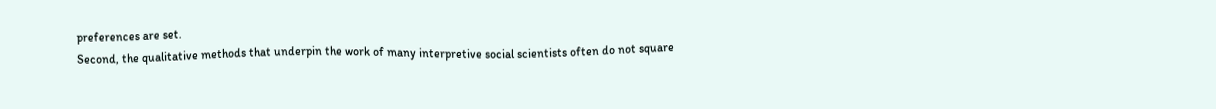preferences are set.
Second, the qualitative methods that underpin the work of many interpretive social scientists often do not square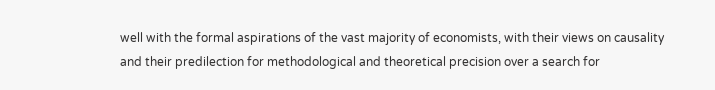well with the formal aspirations of the vast majority of economists, with their views on causality and their predilection for methodological and theoretical precision over a search for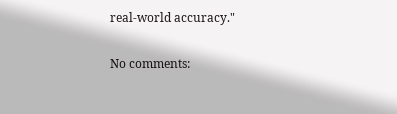real-world accuracy."

No comments: